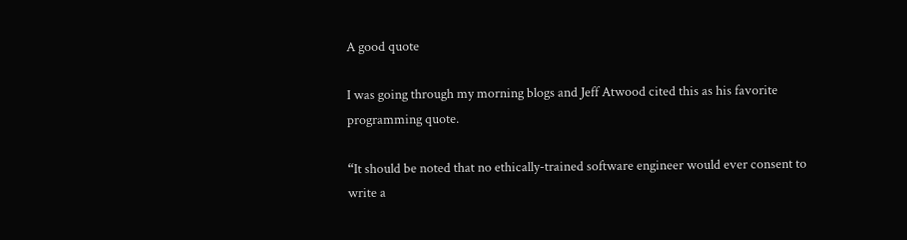A good quote

I was going through my morning blogs and Jeff Atwood cited this as his favorite programming quote.

“It should be noted that no ethically-trained software engineer would ever consent to write a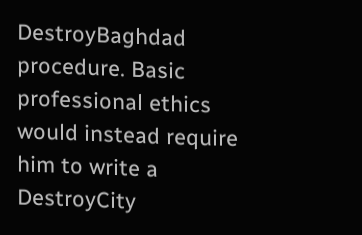DestroyBaghdad procedure. Basic professional ethics would instead require him to write a DestroyCity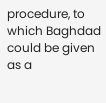procedure, to which Baghdad could be given as a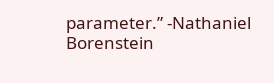parameter.” -Nathaniel Borenstein